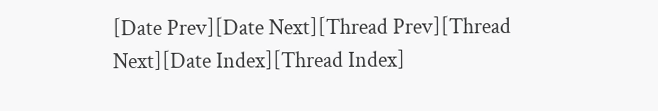[Date Prev][Date Next][Thread Prev][Thread Next][Date Index][Thread Index]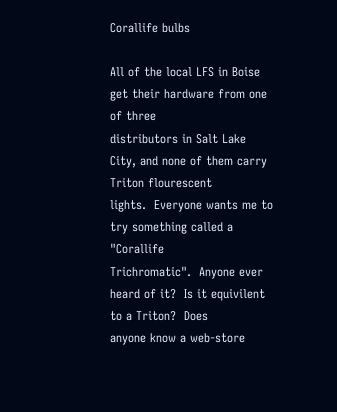Corallife bulbs

All of the local LFS in Boise get their hardware from one of three
distributors in Salt Lake City, and none of them carry Triton flourescent
lights.  Everyone wants me to try something called a "Corallife
Trichromatic".  Anyone ever heard of it?  Is it equivilent to a Triton?  Does
anyone know a web-store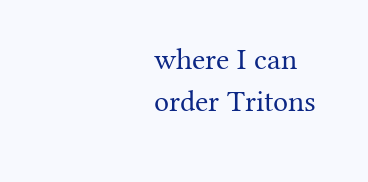where I can order Tritons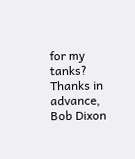for my tanks?
Thanks in advance,
Bob Dixon